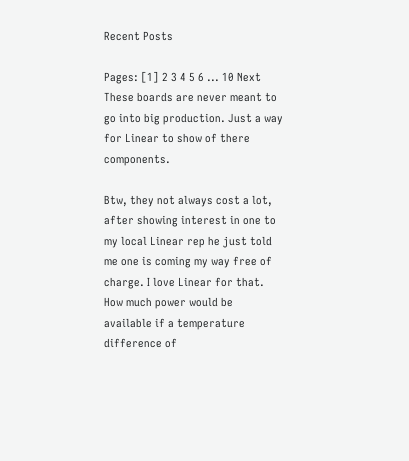Recent Posts

Pages: [1] 2 3 4 5 6 ... 10 Next
These boards are never meant to go into big production. Just a way for Linear to show of there components.

Btw, they not always cost a lot, after showing interest in one to my local Linear rep he just told me one is coming my way free of charge. I love Linear for that.
How much power would be available if a temperature difference of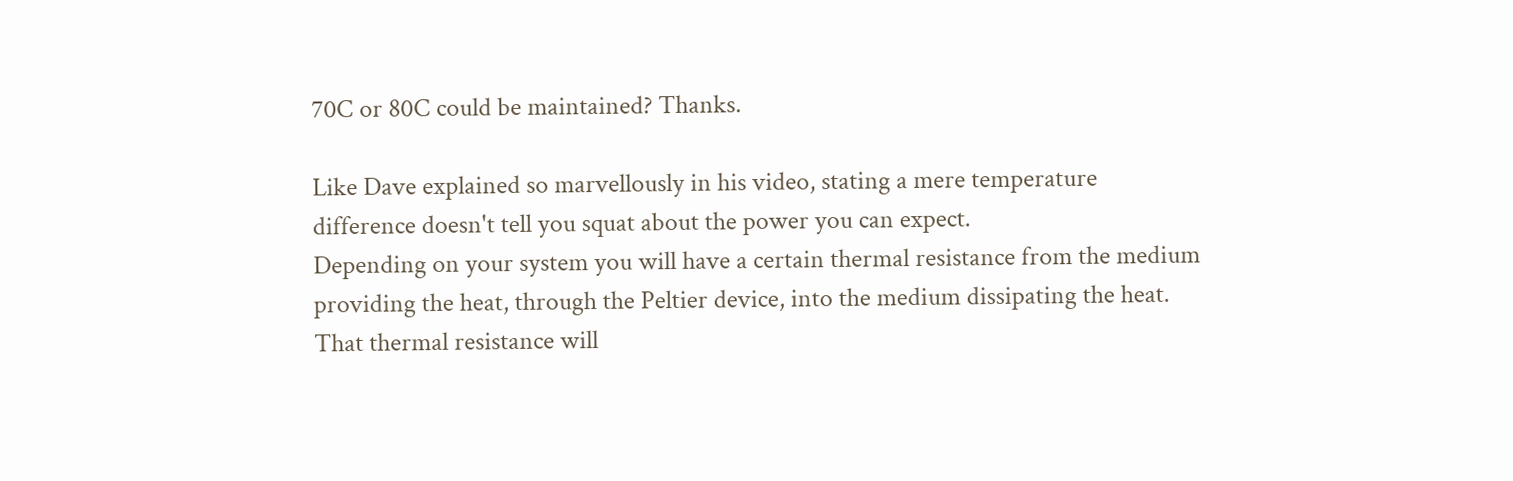70C or 80C could be maintained? Thanks.

Like Dave explained so marvellously in his video, stating a mere temperature difference doesn't tell you squat about the power you can expect.
Depending on your system you will have a certain thermal resistance from the medium providing the heat, through the Peltier device, into the medium dissipating the heat. That thermal resistance will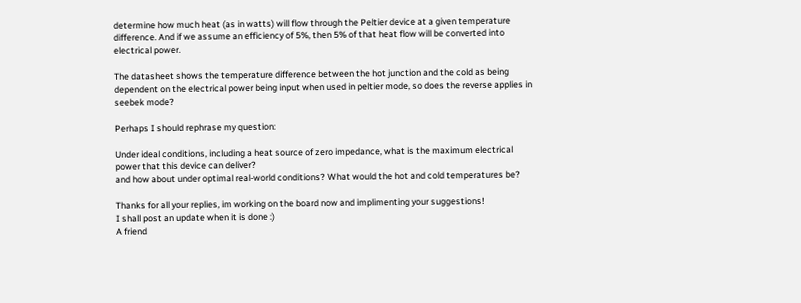determine how much heat (as in watts) will flow through the Peltier device at a given temperature difference. And if we assume an efficiency of 5%, then 5% of that heat flow will be converted into electrical power.

The datasheet shows the temperature difference between the hot junction and the cold as being dependent on the electrical power being input when used in peltier mode, so does the reverse applies in seebek mode?

Perhaps I should rephrase my question:

Under ideal conditions, including a heat source of zero impedance, what is the maximum electrical power that this device can deliver?
and how about under optimal real-world conditions? What would the hot and cold temperatures be?

Thanks for all your replies, im working on the board now and implimenting your suggestions!
I shall post an update when it is done :)
A friend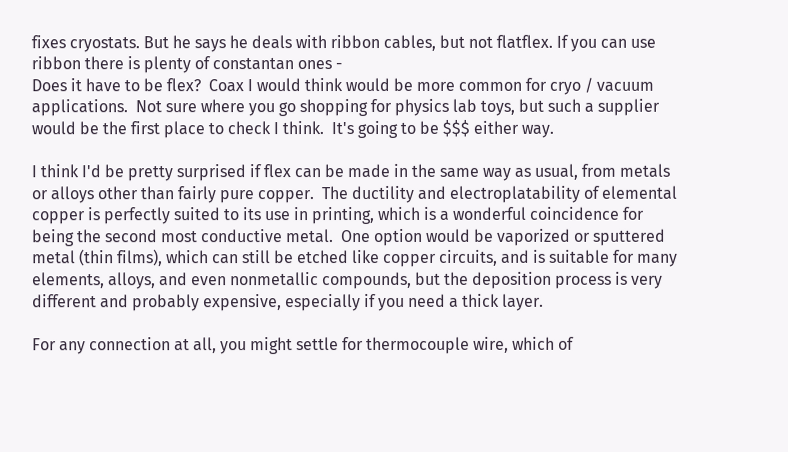fixes cryostats. But he says he deals with ribbon cables, but not flatflex. If you can use ribbon there is plenty of constantan ones -
Does it have to be flex?  Coax I would think would be more common for cryo / vacuum applications.  Not sure where you go shopping for physics lab toys, but such a supplier would be the first place to check I think.  It's going to be $$$ either way.

I think I'd be pretty surprised if flex can be made in the same way as usual, from metals or alloys other than fairly pure copper.  The ductility and electroplatability of elemental copper is perfectly suited to its use in printing, which is a wonderful coincidence for being the second most conductive metal.  One option would be vaporized or sputtered metal (thin films), which can still be etched like copper circuits, and is suitable for many elements, alloys, and even nonmetallic compounds, but the deposition process is very different and probably expensive, especially if you need a thick layer.

For any connection at all, you might settle for thermocouple wire, which of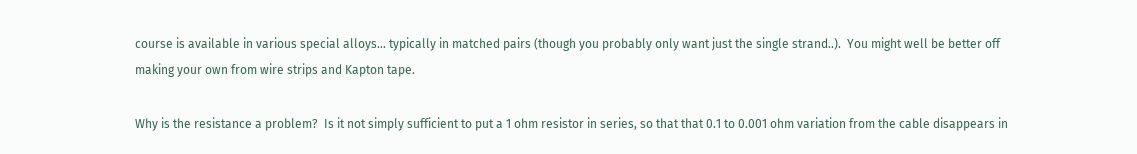course is available in various special alloys... typically in matched pairs (though you probably only want just the single strand..).  You might well be better off making your own from wire strips and Kapton tape.

Why is the resistance a problem?  Is it not simply sufficient to put a 1 ohm resistor in series, so that that 0.1 to 0.001 ohm variation from the cable disappears in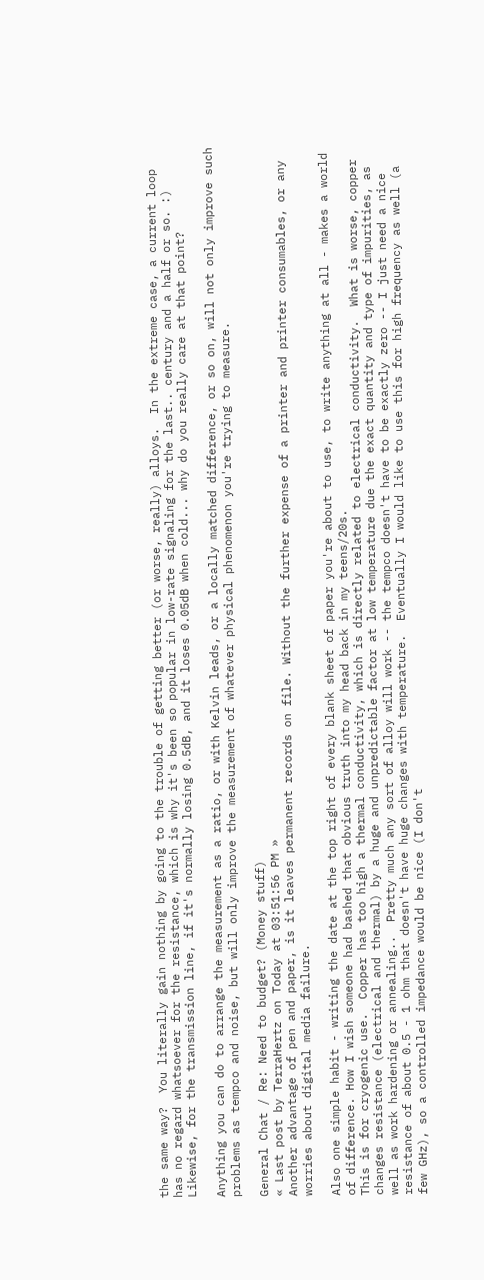the same way?  You literally gain nothing by going to the trouble of getting better (or worse, really) alloys.  In the extreme case, a current loop has no regard whatsoever for the resistance, which is why it's been so popular in low-rate signaling for the last.. century and a half or so. :)  Likewise, for the transmission line, if it's normally losing 0.5dB, and it loses 0.05dB when cold... why do you really care at that point?

Anything you can do to arrange the measurement as a ratio, or with Kelvin leads, or a locally matched difference, or so on, will not only improve such problems as tempco and noise, but will only improve the measurement of whatever physical phenomenon you're trying to measure.

General Chat / Re: Need to budget? (Money stuff)
« Last post by TerraHertz on Today at 03:51:56 PM »
Another advantage of pen and paper, is it leaves permanent records on file. Without the further expense of a printer and printer consumables, or any worries about digital media failure.

Also one simple habit - writing the date at the top right of every blank sheet of paper you're about to use, to write anything at all - makes a world of difference. How I wish someone had bashed that obvious truth into my head back in my teens/20s.
This is for cryogenic use.  Copper has too high a thermal conductivity, which is directly related to electrical conductivity.  What is worse, copper changes resistance (electrical and thermal) by a huge and unpredictable factor at low temperature due the exact quantity and type of impurities, as well as work hardening or annealing..  Pretty much any sort of alloy will work -- the tempco doesn't have to be exactly zero -- I just need a nice resistance of about 0.5 - 1 ohm that doesn't have huge changes with temperature.  Eventually I would like to use this for high frequency as well (a few GHz), so a controlled impedance would be nice (I don't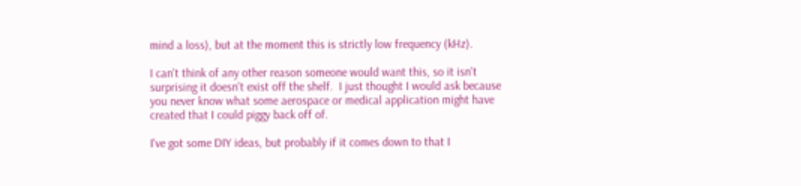mind a loss), but at the moment this is strictly low frequency (kHz).

I can't think of any other reason someone would want this, so it isn't surprising it doesn't exist off the shelf.  I just thought I would ask because you never know what some aerospace or medical application might have created that I could piggy back off of.

I've got some DIY ideas, but probably if it comes down to that I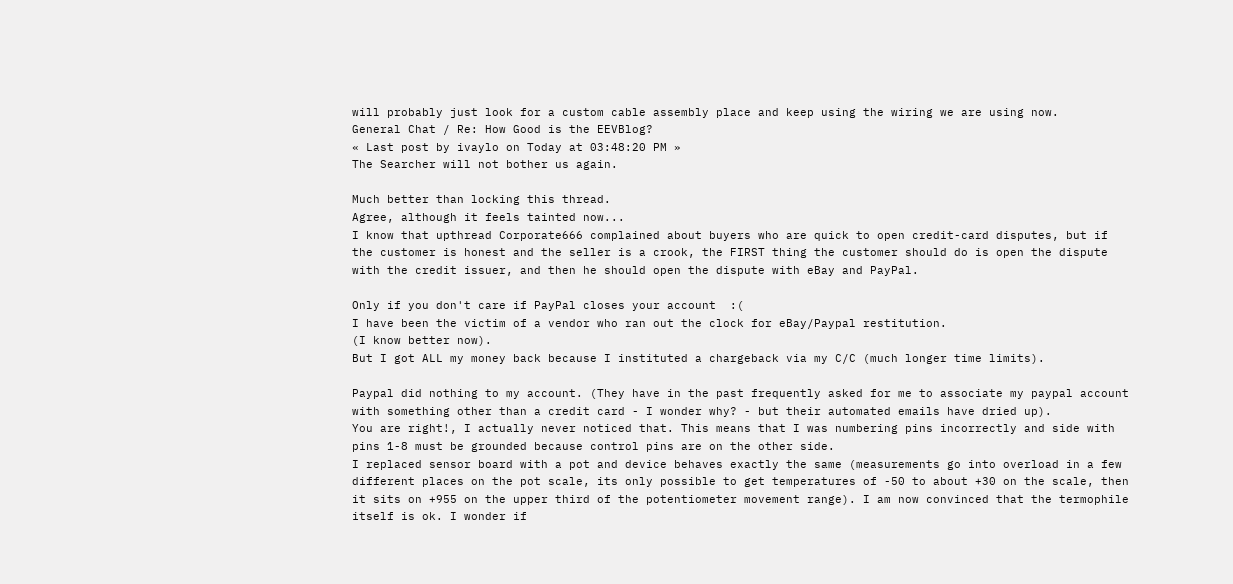will probably just look for a custom cable assembly place and keep using the wiring we are using now.
General Chat / Re: How Good is the EEVBlog?
« Last post by ivaylo on Today at 03:48:20 PM »
The Searcher will not bother us again.

Much better than locking this thread.
Agree, although it feels tainted now...
I know that upthread Corporate666 complained about buyers who are quick to open credit-card disputes, but if the customer is honest and the seller is a crook, the FIRST thing the customer should do is open the dispute with the credit issuer, and then he should open the dispute with eBay and PayPal.

Only if you don't care if PayPal closes your account  :(
I have been the victim of a vendor who ran out the clock for eBay/Paypal restitution.
(I know better now).
But I got ALL my money back because I instituted a chargeback via my C/C (much longer time limits).

Paypal did nothing to my account. (They have in the past frequently asked for me to associate my paypal account with something other than a credit card - I wonder why? - but their automated emails have dried up).
You are right!, I actually never noticed that. This means that I was numbering pins incorrectly and side with pins 1-8 must be grounded because control pins are on the other side.
I replaced sensor board with a pot and device behaves exactly the same (measurements go into overload in a few different places on the pot scale, its only possible to get temperatures of -50 to about +30 on the scale, then it sits on +955 on the upper third of the potentiometer movement range). I am now convinced that the termophile itself is ok. I wonder if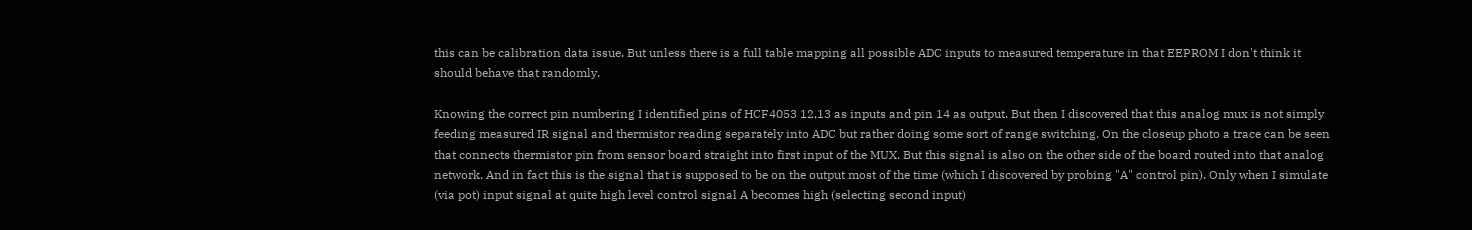this can be calibration data issue. But unless there is a full table mapping all possible ADC inputs to measured temperature in that EEPROM I don't think it should behave that randomly.

Knowing the correct pin numbering I identified pins of HCF4053 12,13 as inputs and pin 14 as output. But then I discovered that this analog mux is not simply feeding measured IR signal and thermistor reading separately into ADC but rather doing some sort of range switching. On the closeup photo a trace can be seen that connects thermistor pin from sensor board straight into first input of the MUX. But this signal is also on the other side of the board routed into that analog network. And in fact this is the signal that is supposed to be on the output most of the time (which I discovered by probing "A" control pin). Only when I simulate (via pot) input signal at quite high level control signal A becomes high (selecting second input)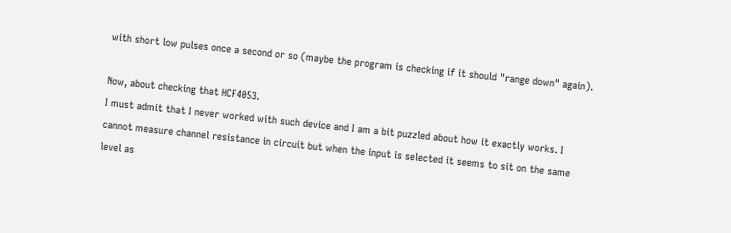with short low pulses once a second or so (maybe the program is checking if it should "range down" again).

Now, about checking that HCF4053.
I must admit that I never worked with such device and I am a bit puzzled about how it exactly works. I cannot measure channel resistance in circuit but when the input is selected it seems to sit on the same level as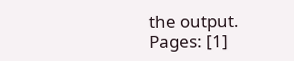the output.
Pages: [1]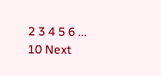2 3 4 5 6 ... 10 Next